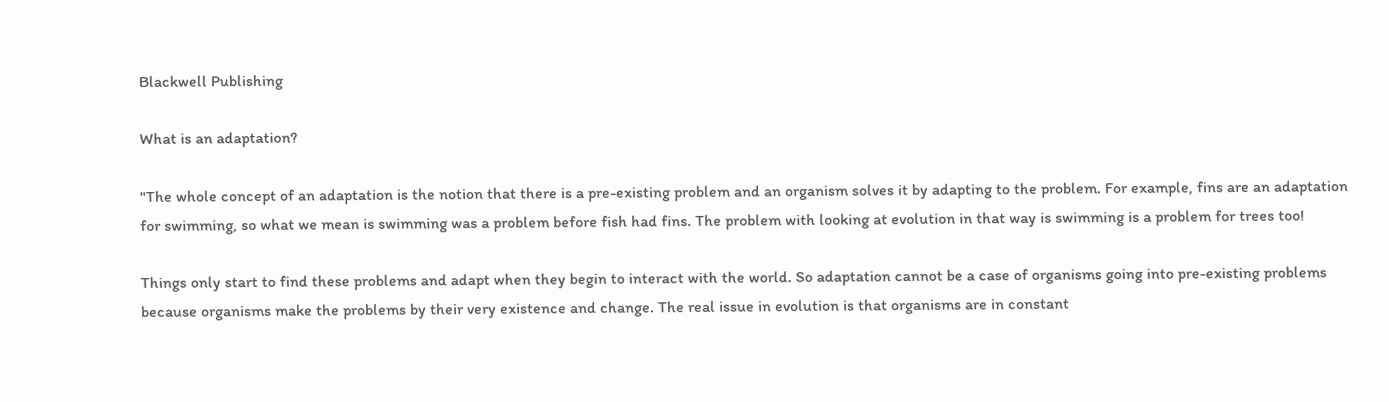Blackwell Publishing

What is an adaptation?

"The whole concept of an adaptation is the notion that there is a pre-existing problem and an organism solves it by adapting to the problem. For example, fins are an adaptation for swimming, so what we mean is swimming was a problem before fish had fins. The problem with looking at evolution in that way is swimming is a problem for trees too!

Things only start to find these problems and adapt when they begin to interact with the world. So adaptation cannot be a case of organisms going into pre-existing problems because organisms make the problems by their very existence and change. The real issue in evolution is that organisms are in constant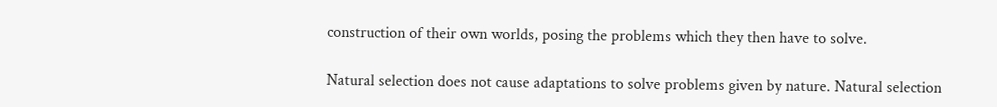construction of their own worlds, posing the problems which they then have to solve.

Natural selection does not cause adaptations to solve problems given by nature. Natural selection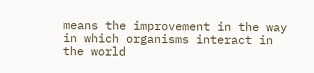means the improvement in the way in which organisms interact in the world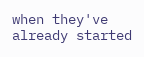when they've already started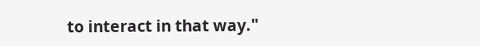to interact in that way."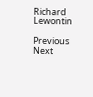Richard Lewontin

Previous Next